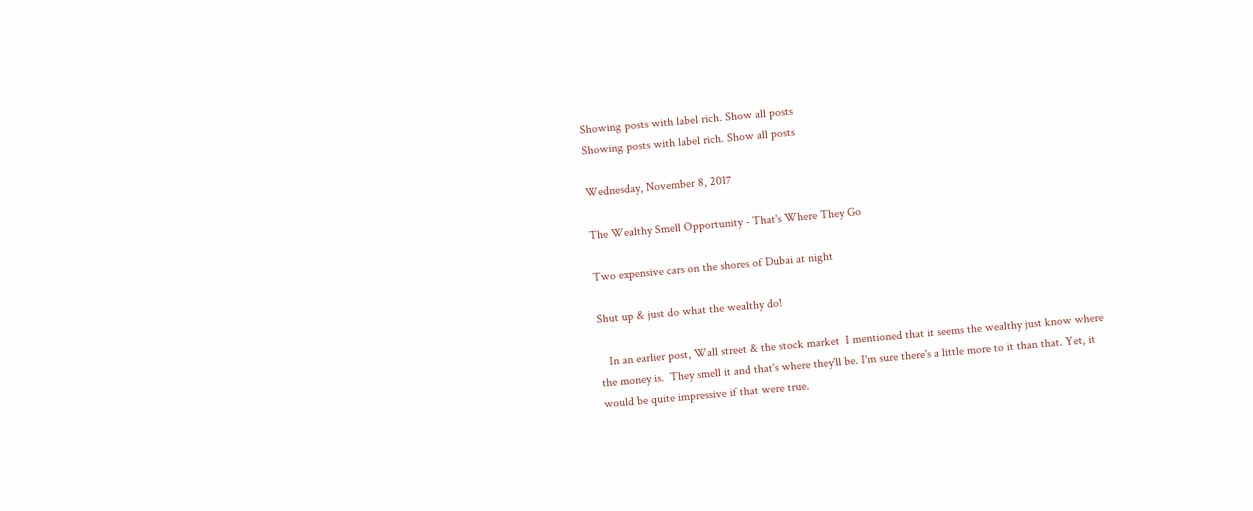Showing posts with label rich. Show all posts
Showing posts with label rich. Show all posts

Wednesday, November 8, 2017

The Wealthy Smell Opportunity - That's Where They Go

Two expensive cars on the shores of Dubai at night

Shut up & just do what the wealthy do!

   In an earlier post, Wall street & the stock market  I mentioned that it seems the wealthy just know where the money is.  They smell it and that's where they'll be. I'm sure there's a little more to it than that. Yet, it would be quite impressive if that were true.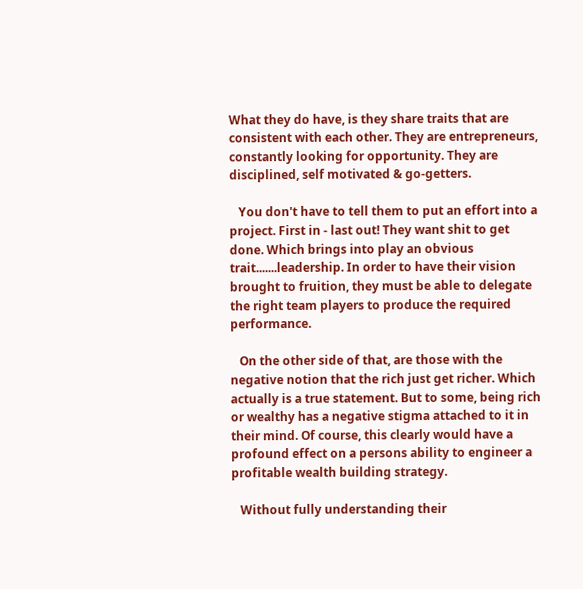What they do have, is they share traits that are consistent with each other. They are entrepreneurs, constantly looking for opportunity. They are disciplined, self motivated & go-getters.

   You don't have to tell them to put an effort into a project. First in - last out! They want shit to get done. Which brings into play an obvious trait.......leadership. In order to have their vision brought to fruition, they must be able to delegate the right team players to produce the required performance.

   On the other side of that, are those with the negative notion that the rich just get richer. Which actually is a true statement. But to some, being rich or wealthy has a negative stigma attached to it in their mind. Of course, this clearly would have a profound effect on a persons ability to engineer a profitable wealth building strategy.

   Without fully understanding their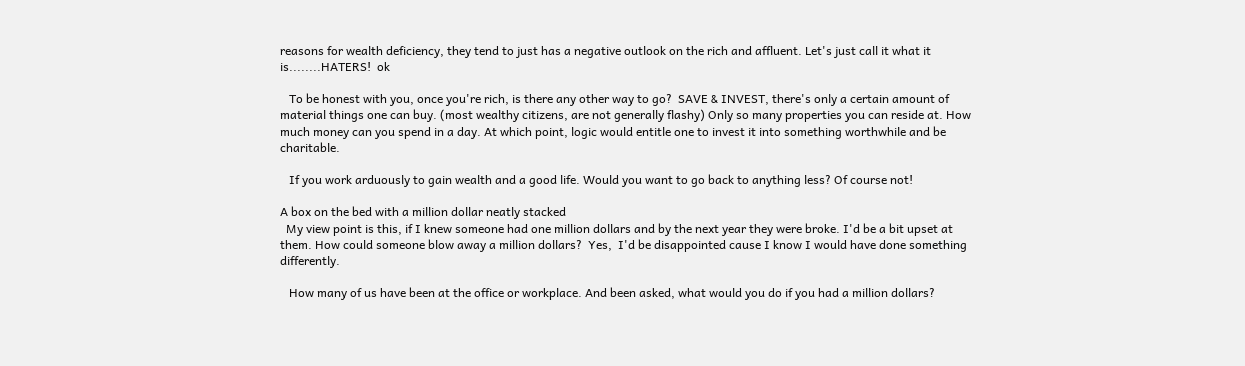reasons for wealth deficiency, they tend to just has a negative outlook on the rich and affluent. Let's just call it what it is........HATERS!  ok

   To be honest with you, once you're rich, is there any other way to go?  SAVE & INVEST, there's only a certain amount of material things one can buy. (most wealthy citizens, are not generally flashy) Only so many properties you can reside at. How much money can you spend in a day. At which point, logic would entitle one to invest it into something worthwhile and be charitable.

   If you work arduously to gain wealth and a good life. Would you want to go back to anything less? Of course not!

A box on the bed with a million dollar neatly stacked
  My view point is this, if I knew someone had one million dollars and by the next year they were broke. I'd be a bit upset at them. How could someone blow away a million dollars?  Yes,  I'd be disappointed cause I know I would have done something differently.

   How many of us have been at the office or workplace. And been asked, what would you do if you had a million dollars?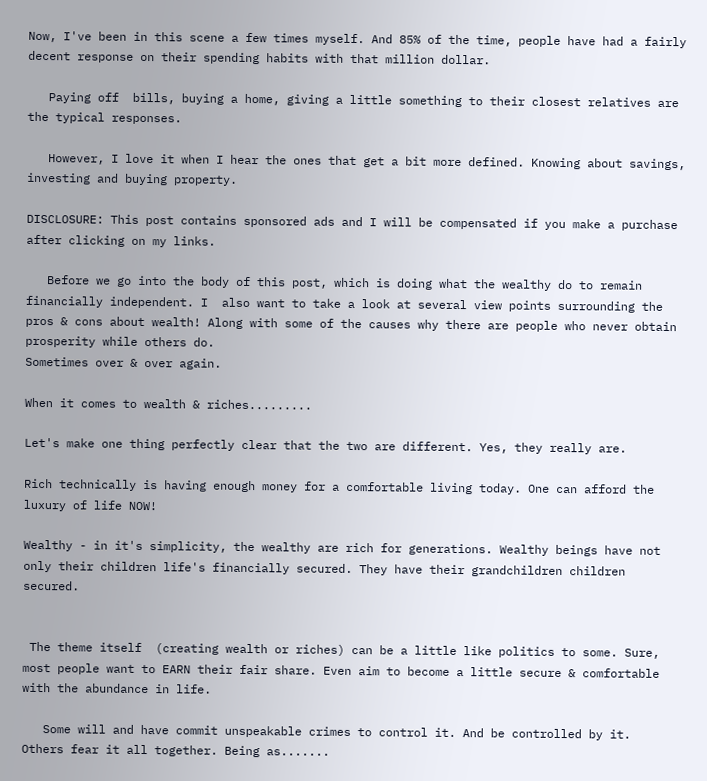Now, I've been in this scene a few times myself. And 85% of the time, people have had a fairly decent response on their spending habits with that million dollar.

   Paying off  bills, buying a home, giving a little something to their closest relatives are the typical responses.

   However, I love it when I hear the ones that get a bit more defined. Knowing about savings, investing and buying property.

DISCLOSURE: This post contains sponsored ads and I will be compensated if you make a purchase after clicking on my links.

   Before we go into the body of this post, which is doing what the wealthy do to remain financially independent. I  also want to take a look at several view points surrounding the pros & cons about wealth! Along with some of the causes why there are people who never obtain prosperity while others do.
Sometimes over & over again.

When it comes to wealth & riches.........

Let's make one thing perfectly clear that the two are different. Yes, they really are.

Rich technically is having enough money for a comfortable living today. One can afford the luxury of life NOW!

Wealthy - in it's simplicity, the wealthy are rich for generations. Wealthy beings have not only their children life's financially secured. They have their grandchildren children secured.


 The theme itself  (creating wealth or riches) can be a little like politics to some. Sure, most people want to EARN their fair share. Even aim to become a little secure & comfortable with the abundance in life.

   Some will and have commit unspeakable crimes to control it. And be controlled by it.  Others fear it all together. Being as.......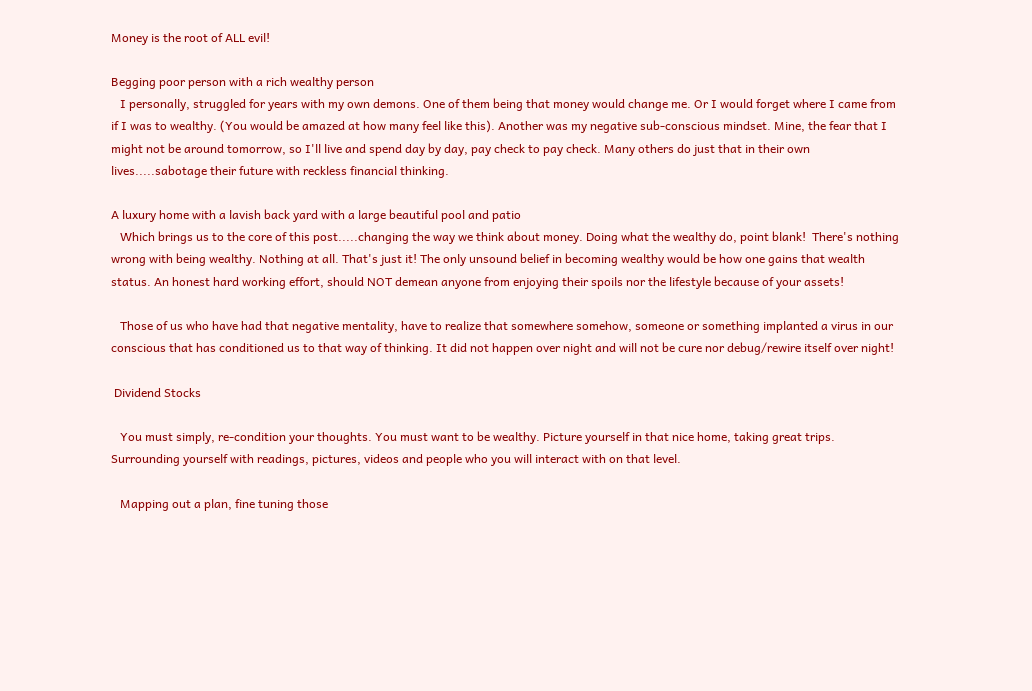Money is the root of ALL evil!

Begging poor person with a rich wealthy person
   I personally, struggled for years with my own demons. One of them being that money would change me. Or I would forget where I came from if I was to wealthy. (You would be amazed at how many feel like this). Another was my negative sub-conscious mindset. Mine, the fear that I might not be around tomorrow, so I'll live and spend day by day, pay check to pay check. Many others do just that in their own lives.....sabotage their future with reckless financial thinking.

A luxury home with a lavish back yard with a large beautiful pool and patio
   Which brings us to the core of this post.....changing the way we think about money. Doing what the wealthy do, point blank!  There's nothing wrong with being wealthy. Nothing at all. That's just it! The only unsound belief in becoming wealthy would be how one gains that wealth status. An honest hard working effort, should NOT demean anyone from enjoying their spoils nor the lifestyle because of your assets!

   Those of us who have had that negative mentality, have to realize that somewhere somehow, someone or something implanted a virus in our conscious that has conditioned us to that way of thinking. It did not happen over night and will not be cure nor debug/rewire itself over night!

 Dividend Stocks

   You must simply, re-condition your thoughts. You must want to be wealthy. Picture yourself in that nice home, taking great trips. Surrounding yourself with readings, pictures, videos and people who you will interact with on that level.

   Mapping out a plan, fine tuning those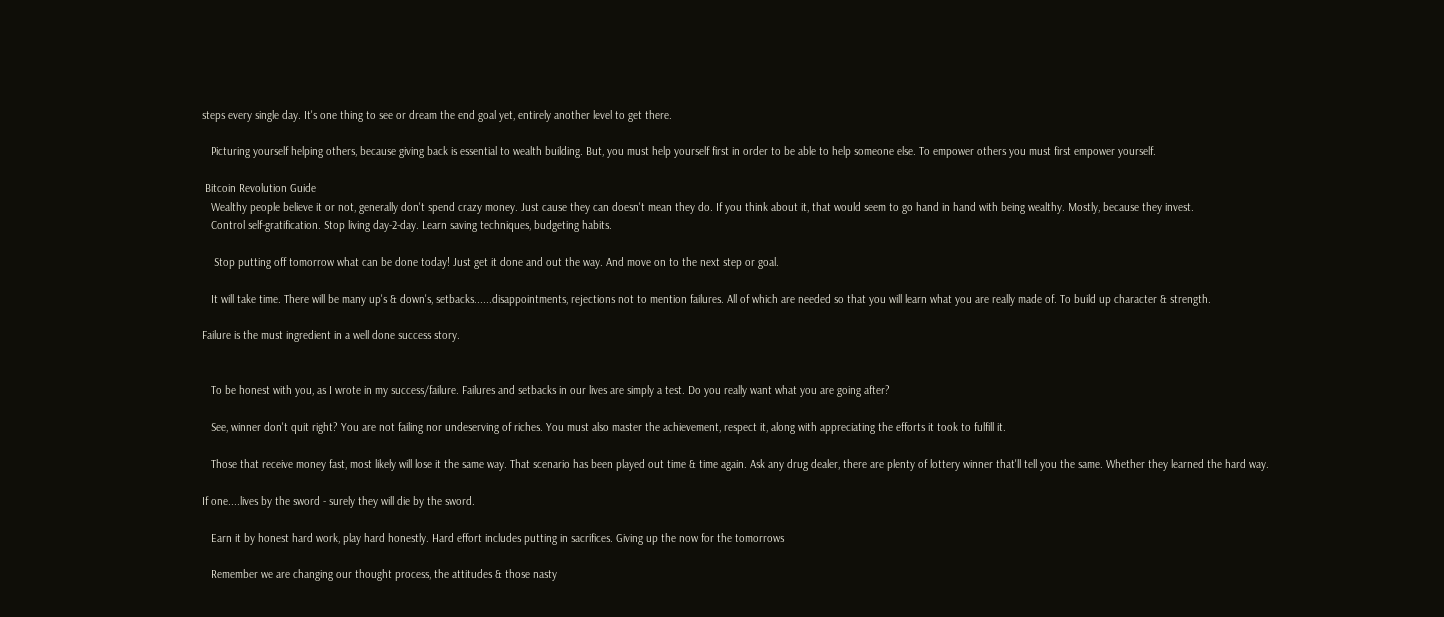steps every single day. It's one thing to see or dream the end goal yet, entirely another level to get there.

   Picturing yourself helping others, because giving back is essential to wealth building. But, you must help yourself first in order to be able to help someone else. To empower others you must first empower yourself.

 Bitcoin Revolution Guide
   Wealthy people believe it or not, generally don't spend crazy money. Just cause they can doesn't mean they do. If you think about it, that would seem to go hand in hand with being wealthy. Mostly, because they invest.
   Control self-gratification. Stop living day-2-day. Learn saving techniques, budgeting habits.

    Stop putting off tomorrow what can be done today! Just get it done and out the way. And move on to the next step or goal.

   It will take time. There will be many up's & down's, setbacks......disappointments, rejections not to mention failures. All of which are needed so that you will learn what you are really made of. To build up character & strength.

Failure is the must ingredient in a well done success story.


   To be honest with you, as I wrote in my success/failure. Failures and setbacks in our lives are simply a test. Do you really want what you are going after?

   See, winner don't quit right? You are not failing nor undeserving of riches. You must also master the achievement, respect it, along with appreciating the efforts it took to fulfill it.

   Those that receive money fast, most likely will lose it the same way. That scenario has been played out time & time again. Ask any drug dealer, there are plenty of lottery winner that'll tell you the same. Whether they learned the hard way.

If one....lives by the sword - surely they will die by the sword.

   Earn it by honest hard work, play hard honestly. Hard effort includes putting in sacrifices. Giving up the now for the tomorrows

   Remember we are changing our thought process, the attitudes & those nasty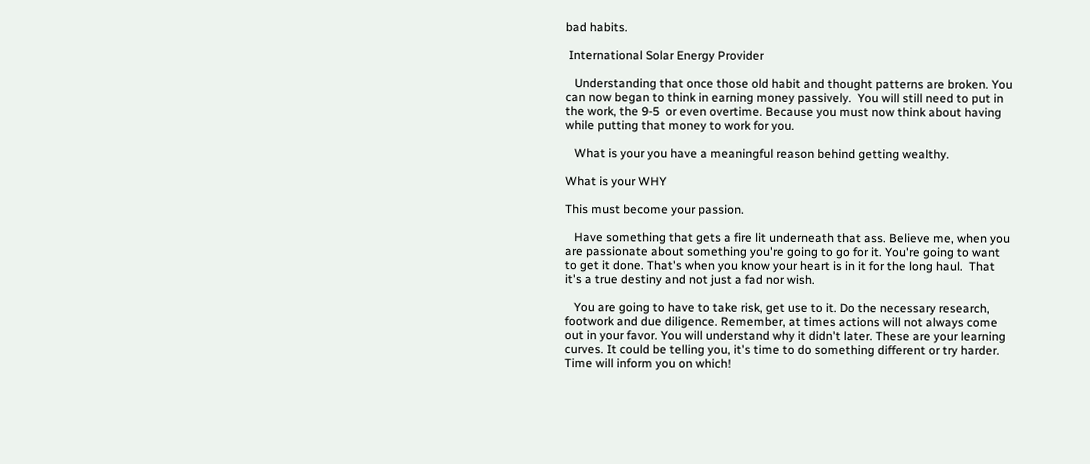bad habits.

 International Solar Energy Provider

   Understanding that once those old habit and thought patterns are broken. You can now began to think in earning money passively.  You will still need to put in the work, the 9-5  or even overtime. Because you must now think about having while putting that money to work for you.

   What is your you have a meaningful reason behind getting wealthy.

What is your WHY

This must become your passion.

   Have something that gets a fire lit underneath that ass. Believe me, when you are passionate about something you're going to go for it. You're going to want to get it done. That's when you know your heart is in it for the long haul.  That it's a true destiny and not just a fad nor wish.

   You are going to have to take risk, get use to it. Do the necessary research, footwork and due diligence. Remember, at times actions will not always come out in your favor. You will understand why it didn't later. These are your learning curves. It could be telling you, it's time to do something different or try harder. Time will inform you on which!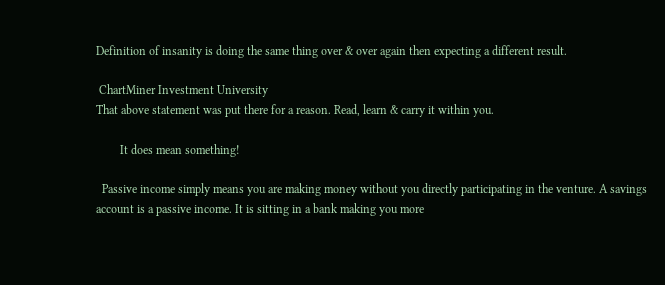Definition of insanity is doing the same thing over & over again then expecting a different result.

 ChartMiner Investment University
That above statement was put there for a reason. Read, learn & carry it within you.

        It does mean something!

  Passive income simply means you are making money without you directly participating in the venture. A savings account is a passive income. It is sitting in a bank making you more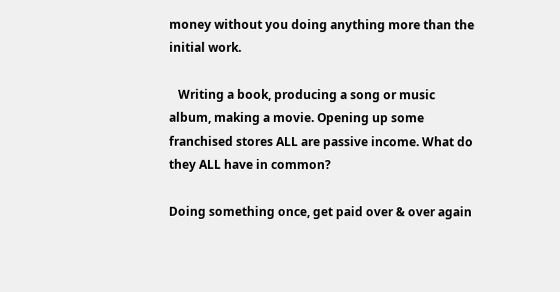money without you doing anything more than the initial work.

   Writing a book, producing a song or music album, making a movie. Opening up some franchised stores ALL are passive income. What do they ALL have in common?

Doing something once, get paid over & over again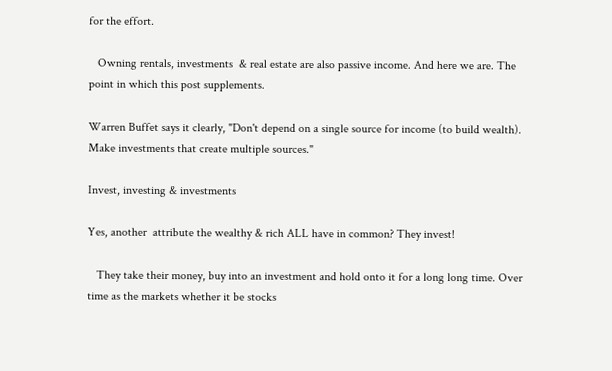for the effort.

   Owning rentals, investments  & real estate are also passive income. And here we are. The point in which this post supplements.

Warren Buffet says it clearly, "Don't depend on a single source for income (to build wealth). Make investments that create multiple sources."

Invest, investing & investments

Yes, another  attribute the wealthy & rich ALL have in common? They invest!

   They take their money, buy into an investment and hold onto it for a long long time. Over time as the markets whether it be stocks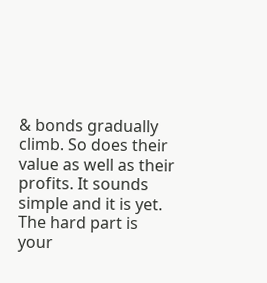& bonds gradually climb. So does their value as well as their profits. It sounds simple and it is yet. The hard part is your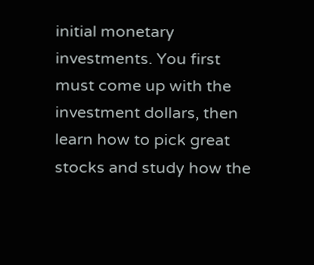initial monetary investments. You first must come up with the investment dollars, then learn how to pick great stocks and study how the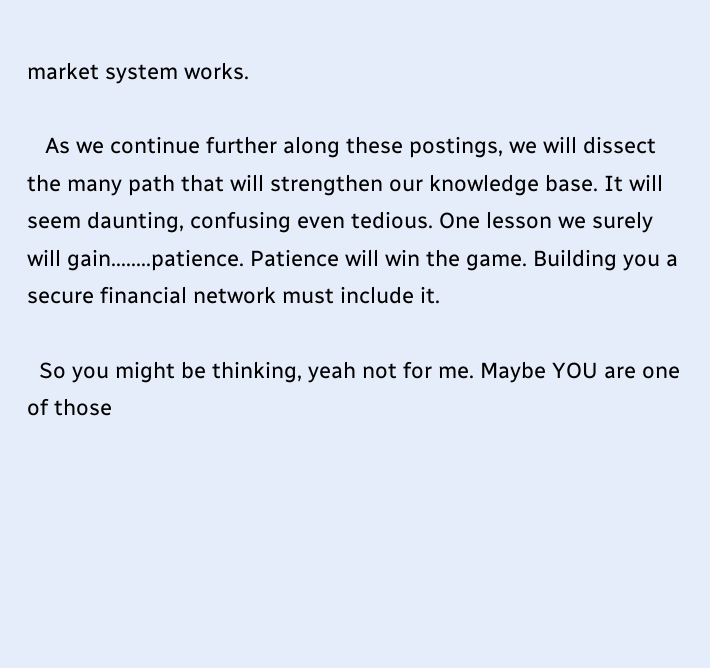market system works.

   As we continue further along these postings, we will dissect the many path that will strengthen our knowledge base. It will seem daunting, confusing even tedious. One lesson we surely will gain........patience. Patience will win the game. Building you a secure financial network must include it.

  So you might be thinking, yeah not for me. Maybe YOU are one of those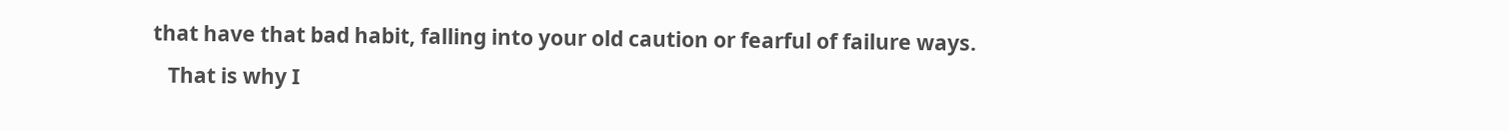that have that bad habit, falling into your old caution or fearful of failure ways.
   That is why I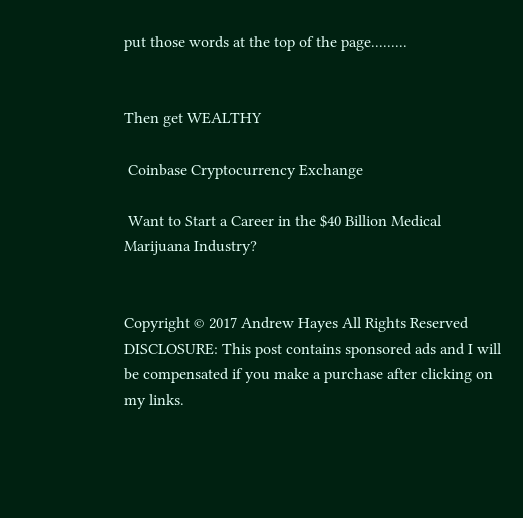put those words at the top of the page.........


Then get WEALTHY

 Coinbase Cryptocurrency Exchange

 Want to Start a Career in the $40 Billion Medical Marijuana Industry?


Copyright © 2017 Andrew Hayes All Rights Reserved
DISCLOSURE: This post contains sponsored ads and I will be compensated if you make a purchase after clicking on my links.